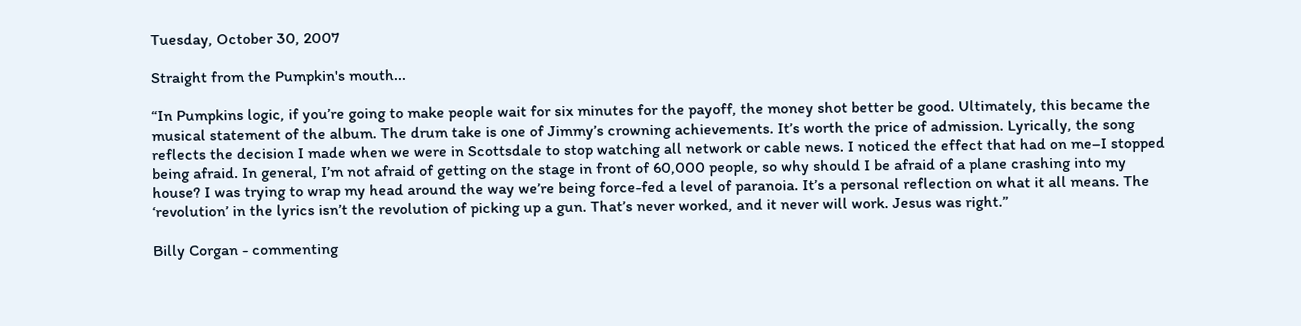Tuesday, October 30, 2007

Straight from the Pumpkin's mouth...

“In Pumpkins logic, if you’re going to make people wait for six minutes for the payoff, the money shot better be good. Ultimately, this became the musical statement of the album. The drum take is one of Jimmy’s crowning achievements. It’s worth the price of admission. Lyrically, the song reflects the decision I made when we were in Scottsdale to stop watching all network or cable news. I noticed the effect that had on me–I stopped being afraid. In general, I’m not afraid of getting on the stage in front of 60,000 people, so why should I be afraid of a plane crashing into my house? I was trying to wrap my head around the way we’re being force-fed a level of paranoia. It’s a personal reflection on what it all means. The ‘revolution’ in the lyrics isn’t the revolution of picking up a gun. That’s never worked, and it never will work. Jesus was right.”

Billy Corgan - commenting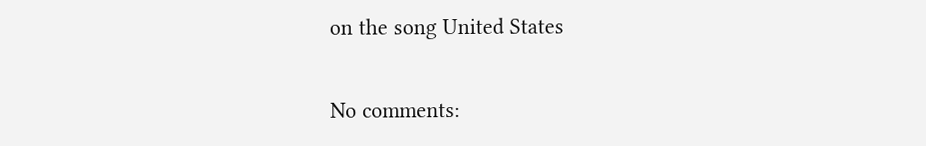on the song United States

No comments: